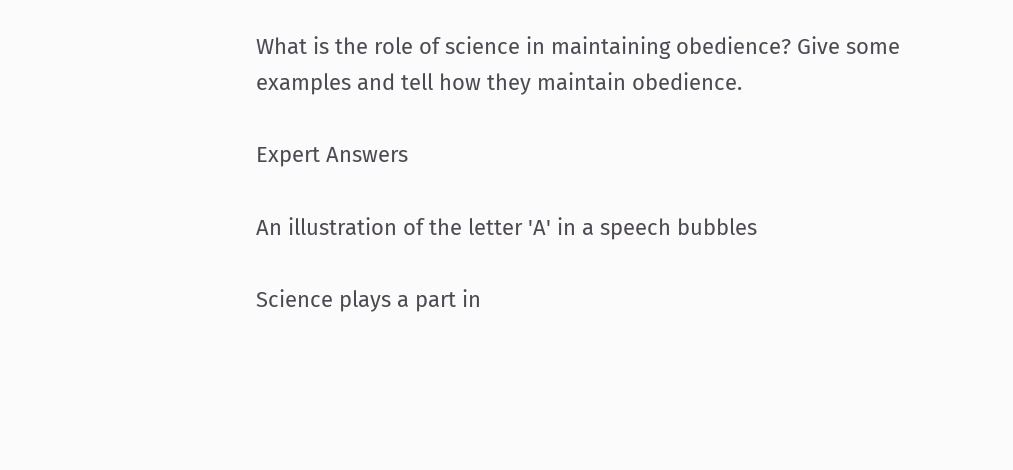What is the role of science in maintaining obedience? Give some examples and tell how they maintain obedience.

Expert Answers

An illustration of the letter 'A' in a speech bubbles

Science plays a part in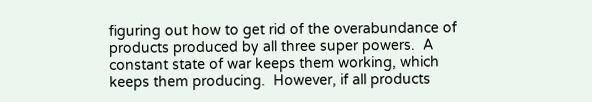figuring out how to get rid of the overabundance of products produced by all three super powers.  A constant state of war keeps them working, which keeps them producing.  However, if all products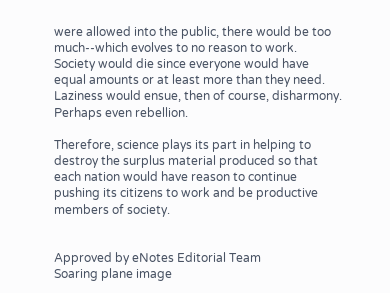were allowed into the public, there would be too much--which evolves to no reason to work.  Society would die since everyone would have equal amounts or at least more than they need.  Laziness would ensue, then of course, disharmony.  Perhaps even rebellion.

Therefore, science plays its part in helping to destroy the surplus material produced so that each nation would have reason to continue pushing its citizens to work and be productive members of society.


Approved by eNotes Editorial Team
Soaring plane image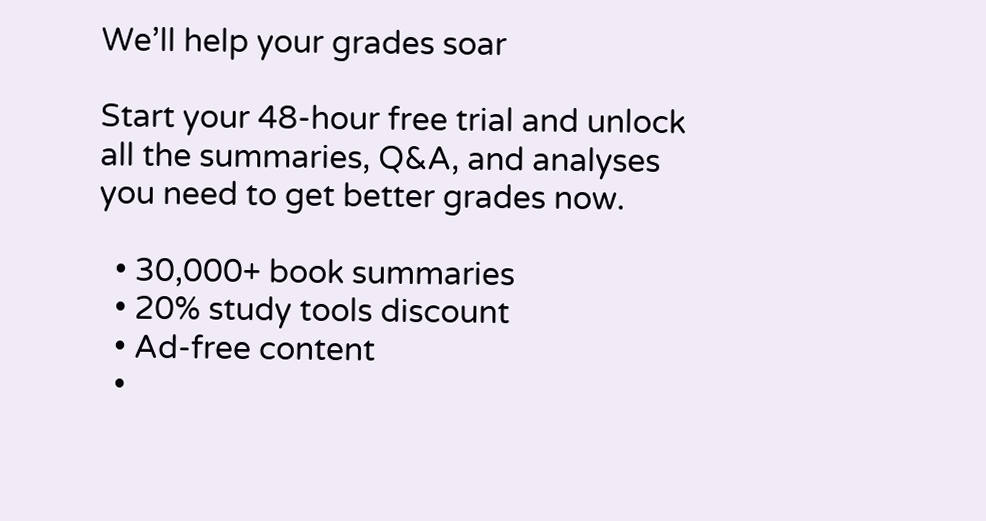We’ll help your grades soar

Start your 48-hour free trial and unlock all the summaries, Q&A, and analyses you need to get better grades now.

  • 30,000+ book summaries
  • 20% study tools discount
  • Ad-free content
  •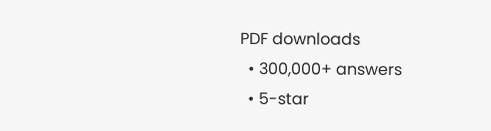PDF downloads
  • 300,000+ answers
  • 5-star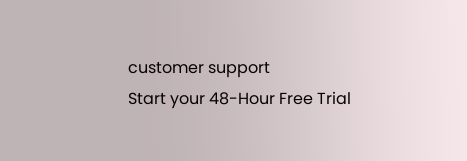customer support
Start your 48-Hour Free Trial